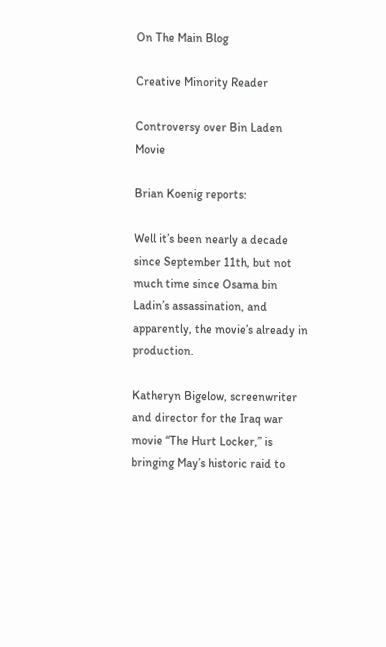On The Main Blog

Creative Minority Reader

Controversy over Bin Laden Movie

Brian Koenig reports:

Well it’s been nearly a decade since September 11th, but not much time since Osama bin Ladin’s assassination, and apparently, the movie’s already in production.

Katheryn Bigelow, screenwriter and director for the Iraq war movie “The Hurt Locker,” is bringing May’s historic raid to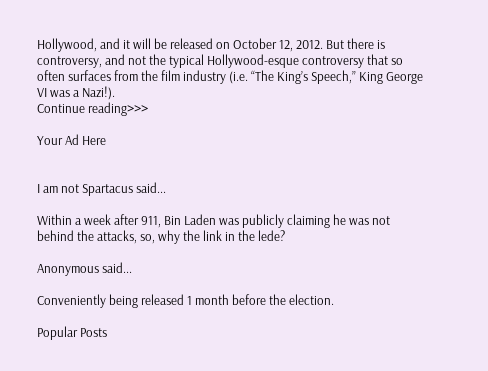Hollywood, and it will be released on October 12, 2012. But there is controversy, and not the typical Hollywood-esque controversy that so often surfaces from the film industry (i.e. “The King’s Speech,” King George VI was a Nazi!).
Continue reading>>>

Your Ad Here


I am not Spartacus said...

Within a week after 911, Bin Laden was publicly claiming he was not behind the attacks, so, why the link in the lede?

Anonymous said...

Conveniently being released 1 month before the election.

Popular Posts